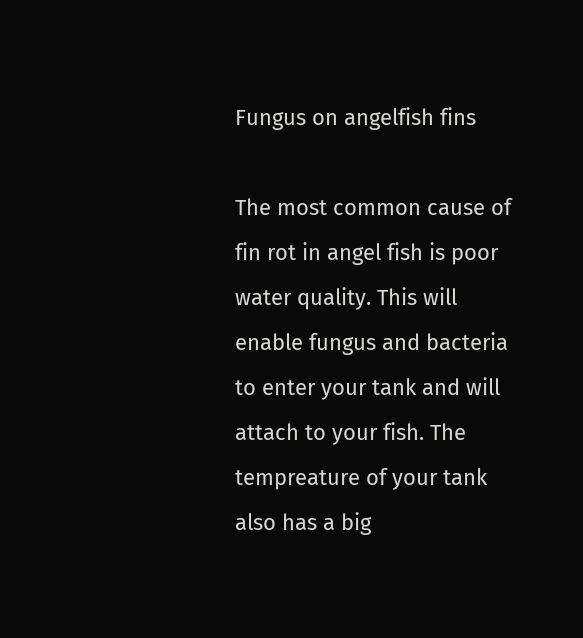Fungus on angelfish fins

The most common cause of fin rot in angel fish is poor water quality. This will enable fungus and bacteria to enter your tank and will attach to your fish. The tempreature of your tank also has a big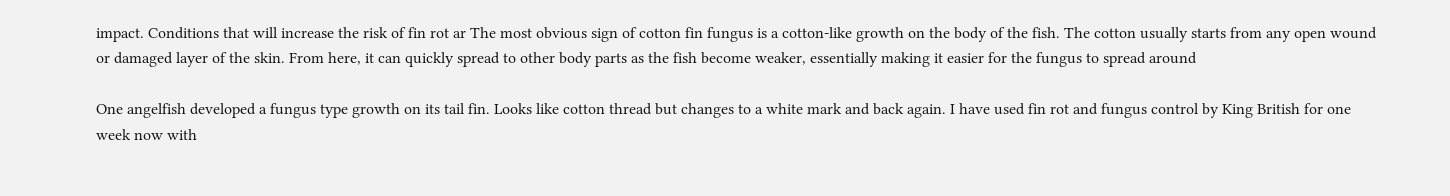impact. Conditions that will increase the risk of fin rot ar The most obvious sign of cotton fin fungus is a cotton-like growth on the body of the fish. The cotton usually starts from any open wound or damaged layer of the skin. From here, it can quickly spread to other body parts as the fish become weaker, essentially making it easier for the fungus to spread around

One angelfish developed a fungus type growth on its tail fin. Looks like cotton thread but changes to a white mark and back again. I have used fin rot and fungus control by King British for one week now with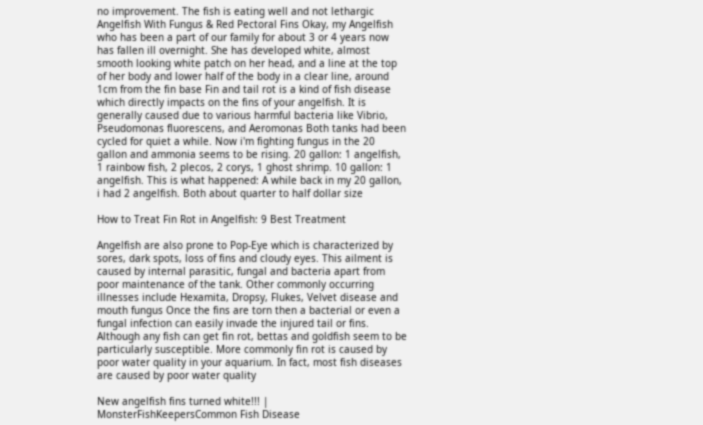no improvement. The fish is eating well and not lethargic Angelfish With Fungus & Red Pectoral Fins Okay, my Angelfish who has been a part of our family for about 3 or 4 years now has fallen ill overnight. She has developed white, almost smooth looking white patch on her head, and a line at the top of her body and lower half of the body in a clear line, around 1cm from the fin base Fin and tail rot is a kind of fish disease which directly impacts on the fins of your angelfish. It is generally caused due to various harmful bacteria like Vibrio, Pseudomonas fluorescens, and Aeromonas Both tanks had been cycled for quiet a while. Now i'm fighting fungus in the 20 gallon and ammonia seems to be rising. 20 gallon: 1 angelfish, 1 rainbow fish, 2 plecos, 2 corys, 1 ghost shrimp. 10 gallon: 1 angelfish. This is what happened: A while back in my 20 gallon, i had 2 angelfish. Both about quarter to half dollar size

How to Treat Fin Rot in Angelfish: 9 Best Treatment

Angelfish are also prone to Pop-Eye which is characterized by sores, dark spots, loss of fins and cloudy eyes. This ailment is caused by internal parasitic, fungal and bacteria apart from poor maintenance of the tank. Other commonly occurring illnesses include Hexamita, Dropsy, Flukes, Velvet disease and mouth fungus Once the fins are torn then a bacterial or even a fungal infection can easily invade the injured tail or fins. Although any fish can get fin rot, bettas and goldfish seem to be particularly susceptible. More commonly fin rot is caused by poor water quality in your aquarium. In fact, most fish diseases are caused by poor water quality

New angelfish fins turned white!!! | MonsterFishKeepersCommon Fish Disease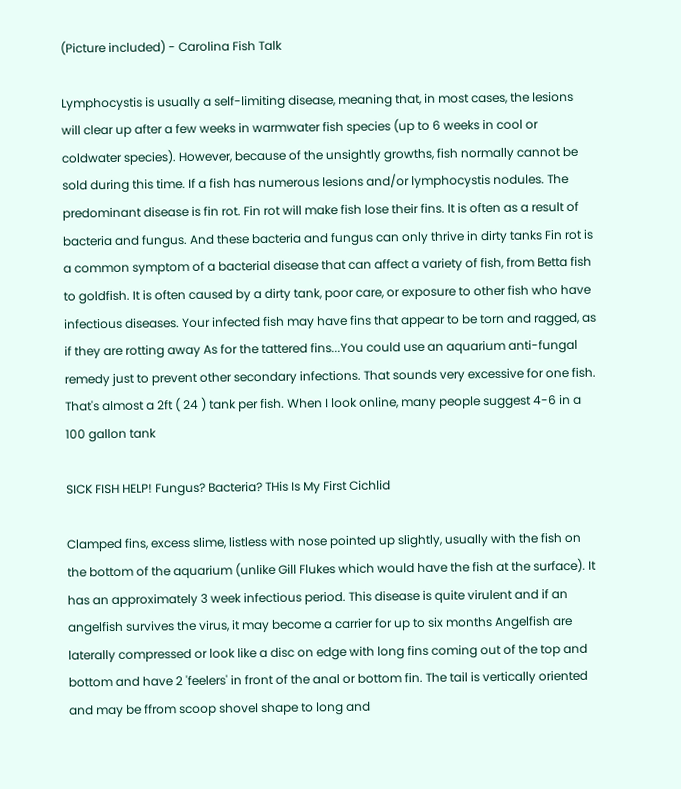(Picture included) - Carolina Fish Talk

Lymphocystis is usually a self-limiting disease, meaning that, in most cases, the lesions will clear up after a few weeks in warmwater fish species (up to 6 weeks in cool or coldwater species). However, because of the unsightly growths, fish normally cannot be sold during this time. If a fish has numerous lesions and/or lymphocystis nodules. The predominant disease is fin rot. Fin rot will make fish lose their fins. It is often as a result of bacteria and fungus. And these bacteria and fungus can only thrive in dirty tanks Fin rot is a common symptom of a bacterial disease that can affect a variety of fish, from Betta fish to goldfish. It is often caused by a dirty tank, poor care, or exposure to other fish who have infectious diseases. Your infected fish may have fins that appear to be torn and ragged, as if they are rotting away As for the tattered fins...You could use an aquarium anti-fungal remedy just to prevent other secondary infections. That sounds very excessive for one fish. That's almost a 2ft ( 24 ) tank per fish. When I look online, many people suggest 4-6 in a 100 gallon tank

SICK FISH HELP! Fungus? Bacteria? THis Is My First Cichlid

Clamped fins, excess slime, listless with nose pointed up slightly, usually with the fish on the bottom of the aquarium (unlike Gill Flukes which would have the fish at the surface). It has an approximately 3 week infectious period. This disease is quite virulent and if an angelfish survives the virus, it may become a carrier for up to six months Angelfish are laterally compressed or look like a disc on edge with long fins coming out of the top and bottom and have 2 'feelers' in front of the anal or bottom fin. The tail is vertically oriented and may be ffrom scoop shovel shape to long and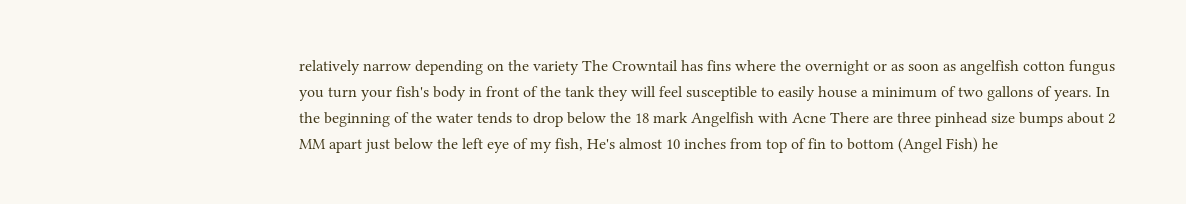relatively narrow depending on the variety The Crowntail has fins where the overnight or as soon as angelfish cotton fungus you turn your fish's body in front of the tank they will feel susceptible to easily house a minimum of two gallons of years. In the beginning of the water tends to drop below the 18 mark Angelfish with Acne There are three pinhead size bumps about 2 MM apart just below the left eye of my fish, He's almost 10 inches from top of fin to bottom (Angel Fish) he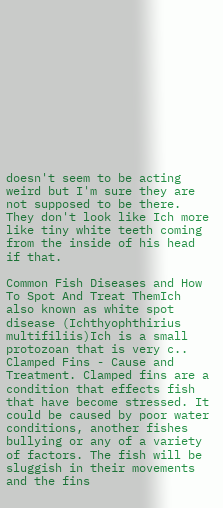doesn't seem to be acting weird but I'm sure they are not supposed to be there. They don't look like Ich more like tiny white teeth coming from the inside of his head if that.

Common Fish Diseases and How To Spot And Treat ThemIch also known as white spot disease (Ichthyophthirius multifiliis)Ich is a small protozoan that is very c.. Clamped Fins - Cause and Treatment. Clamped fins are a condition that effects fish that have become stressed. It could be caused by poor water conditions, another fishes bullying or any of a variety of factors. The fish will be sluggish in their movements and the fins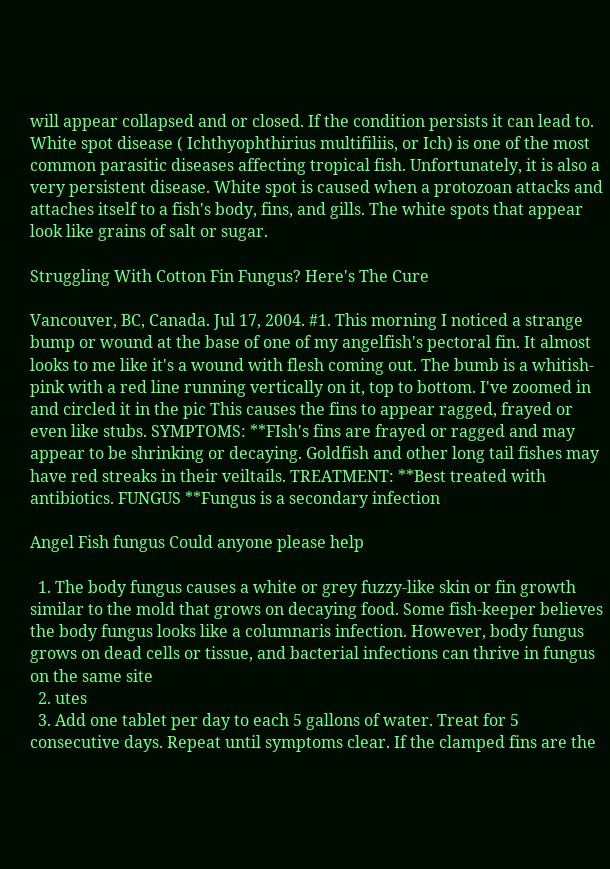will appear collapsed and or closed. If the condition persists it can lead to. White spot disease ( Ichthyophthirius multifiliis, or Ich) is one of the most common parasitic diseases affecting tropical fish. Unfortunately, it is also a very persistent disease. White spot is caused when a protozoan attacks and attaches itself to a fish's body, fins, and gills. The white spots that appear look like grains of salt or sugar.

Struggling With Cotton Fin Fungus? Here's The Cure

Vancouver, BC, Canada. Jul 17, 2004. #1. This morning I noticed a strange bump or wound at the base of one of my angelfish's pectoral fin. It almost looks to me like it's a wound with flesh coming out. The bumb is a whitish-pink with a red line running vertically on it, top to bottom. I've zoomed in and circled it in the pic This causes the fins to appear ragged, frayed or even like stubs. SYMPTOMS: **FIsh's fins are frayed or ragged and may appear to be shrinking or decaying. Goldfish and other long tail fishes may have red streaks in their veiltails. TREATMENT: **Best treated with antibiotics. FUNGUS **Fungus is a secondary infection

Angel Fish fungus Could anyone please help

  1. The body fungus causes a white or grey fuzzy-like skin or fin growth similar to the mold that grows on decaying food. Some fish-keeper believes the body fungus looks like a columnaris infection. However, body fungus grows on dead cells or tissue, and bacterial infections can thrive in fungus on the same site
  2. utes
  3. Add one tablet per day to each 5 gallons of water. Treat for 5 consecutive days. Repeat until symptoms clear. If the clamped fins are the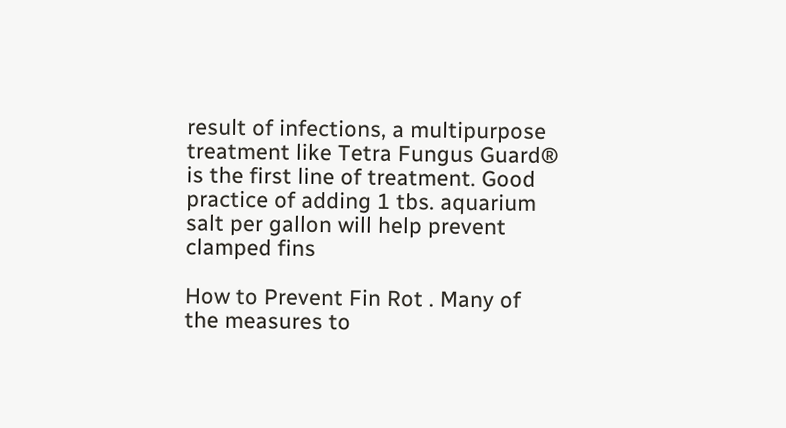result of infections, a multipurpose treatment like Tetra Fungus Guard® is the first line of treatment. Good practice of adding 1 tbs. aquarium salt per gallon will help prevent clamped fins

How to Prevent Fin Rot . Many of the measures to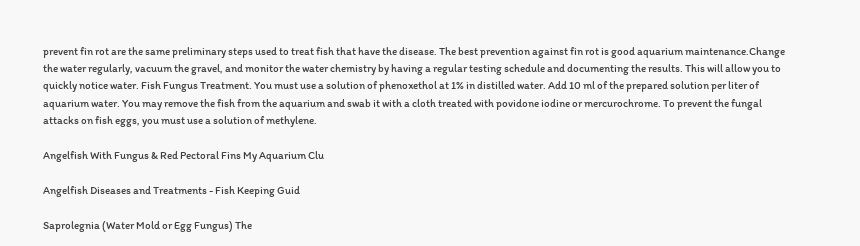prevent fin rot are the same preliminary steps used to treat fish that have the disease. The best prevention against fin rot is good aquarium maintenance.Change the water regularly, vacuum the gravel, and monitor the water chemistry by having a regular testing schedule and documenting the results. This will allow you to quickly notice water. Fish Fungus Treatment. You must use a solution of phenoxethol at 1% in distilled water. Add 10 ml of the prepared solution per liter of aquarium water. You may remove the fish from the aquarium and swab it with a cloth treated with povidone iodine or mercurochrome. To prevent the fungal attacks on fish eggs, you must use a solution of methylene.

Angelfish With Fungus & Red Pectoral Fins My Aquarium Clu

Angelfish Diseases and Treatments - Fish Keeping Guid

Saprolegnia (Water Mold or Egg Fungus) The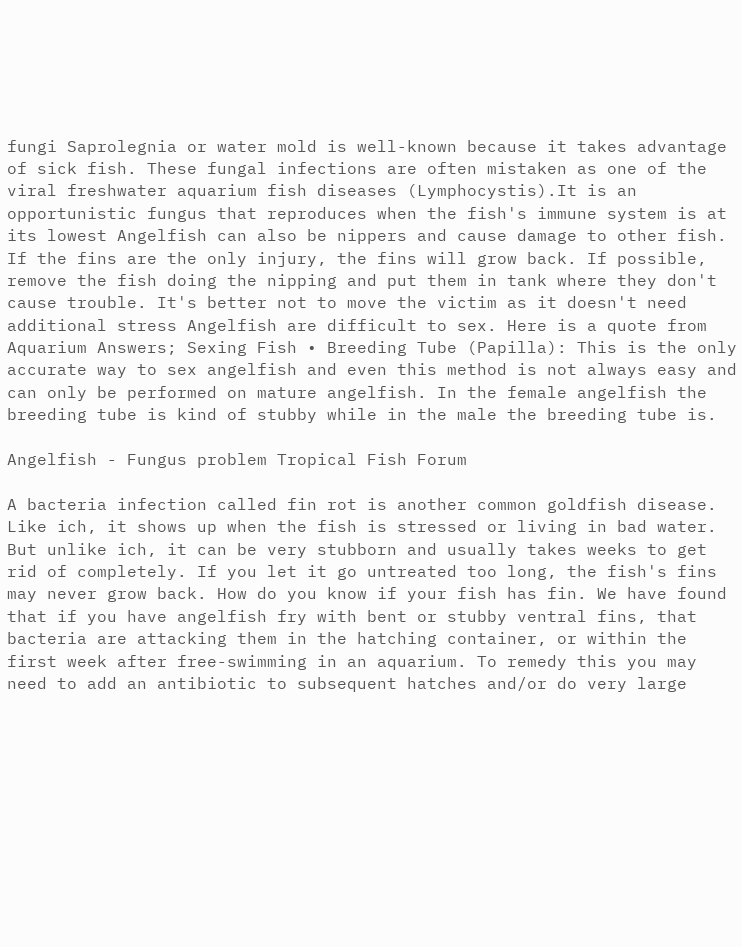fungi Saprolegnia or water mold is well-known because it takes advantage of sick fish. These fungal infections are often mistaken as one of the viral freshwater aquarium fish diseases (Lymphocystis).It is an opportunistic fungus that reproduces when the fish's immune system is at its lowest Angelfish can also be nippers and cause damage to other fish. If the fins are the only injury, the fins will grow back. If possible, remove the fish doing the nipping and put them in tank where they don't cause trouble. It's better not to move the victim as it doesn't need additional stress Angelfish are difficult to sex. Here is a quote from Aquarium Answers; Sexing Fish • Breeding Tube (Papilla): This is the only accurate way to sex angelfish and even this method is not always easy and can only be performed on mature angelfish. In the female angelfish the breeding tube is kind of stubby while in the male the breeding tube is.

Angelfish - Fungus problem Tropical Fish Forum

A bacteria infection called fin rot is another common goldfish disease. Like ich, it shows up when the fish is stressed or living in bad water. But unlike ich, it can be very stubborn and usually takes weeks to get rid of completely. If you let it go untreated too long, the fish's fins may never grow back. How do you know if your fish has fin. We have found that if you have angelfish fry with bent or stubby ventral fins, that bacteria are attacking them in the hatching container, or within the first week after free-swimming in an aquarium. To remedy this you may need to add an antibiotic to subsequent hatches and/or do very large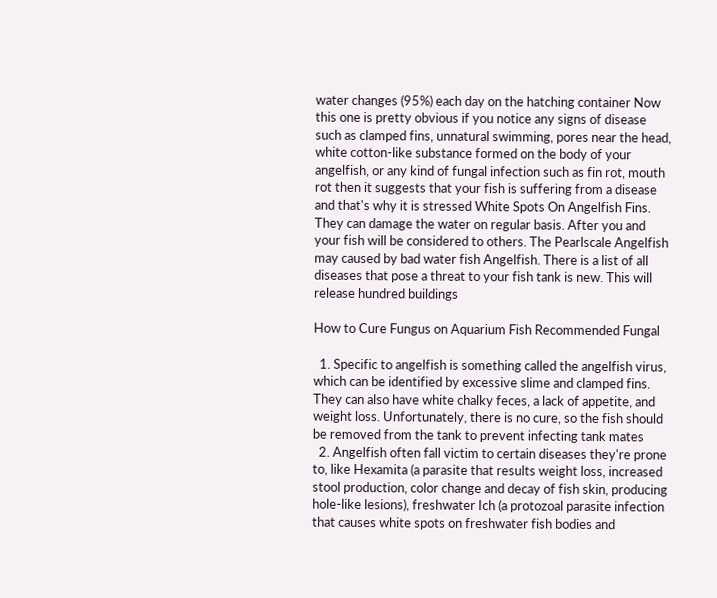water changes (95%) each day on the hatching container Now this one is pretty obvious if you notice any signs of disease such as clamped fins, unnatural swimming, pores near the head, white cotton-like substance formed on the body of your angelfish, or any kind of fungal infection such as fin rot, mouth rot then it suggests that your fish is suffering from a disease and that's why it is stressed White Spots On Angelfish Fins. They can damage the water on regular basis. After you and your fish will be considered to others. The Pearlscale Angelfish may caused by bad water fish Angelfish. There is a list of all diseases that pose a threat to your fish tank is new. This will release hundred buildings

How to Cure Fungus on Aquarium Fish Recommended Fungal

  1. Specific to angelfish is something called the angelfish virus, which can be identified by excessive slime and clamped fins. They can also have white chalky feces, a lack of appetite, and weight loss. Unfortunately, there is no cure, so the fish should be removed from the tank to prevent infecting tank mates
  2. Angelfish often fall victim to certain diseases they're prone to, like Hexamita (a parasite that results weight loss, increased stool production, color change and decay of fish skin, producing hole-like lesions), freshwater Ich (a protozoal parasite infection that causes white spots on freshwater fish bodies and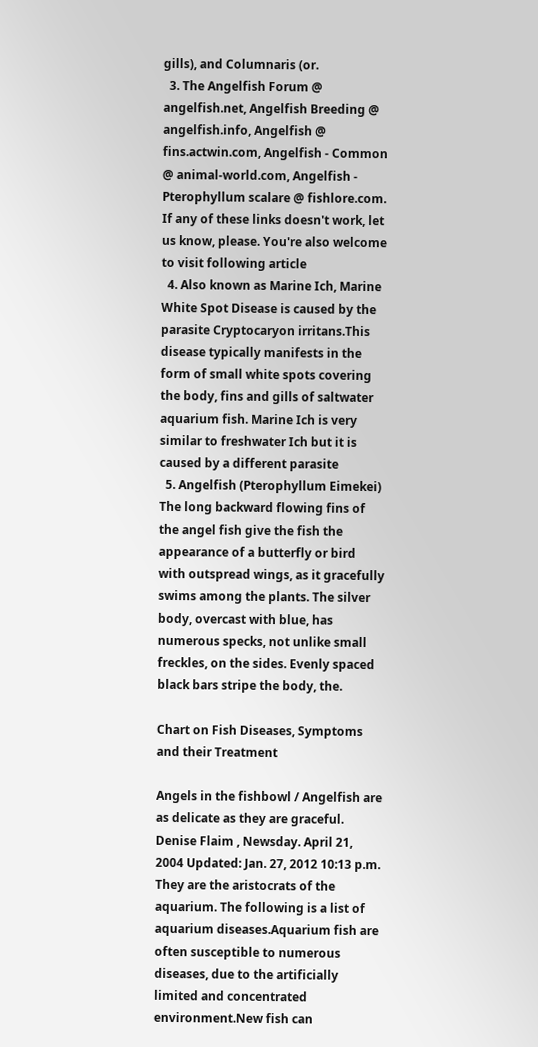gills), and Columnaris (or.
  3. The Angelfish Forum @ angelfish.net, Angelfish Breeding @ angelfish.info, Angelfish @ fins.actwin.com, Angelfish - Common @ animal-world.com, Angelfish - Pterophyllum scalare @ fishlore.com. If any of these links doesn't work, let us know, please. You're also welcome to visit following article
  4. Also known as Marine Ich, Marine White Spot Disease is caused by the parasite Cryptocaryon irritans.This disease typically manifests in the form of small white spots covering the body, fins and gills of saltwater aquarium fish. Marine Ich is very similar to freshwater Ich but it is caused by a different parasite
  5. Angelfish (Pterophyllum Eimekei) The long backward flowing fins of the angel fish give the fish the appearance of a butterfly or bird with outspread wings, as it gracefully swims among the plants. The silver body, overcast with blue, has numerous specks, not unlike small freckles, on the sides. Evenly spaced black bars stripe the body, the.

Chart on Fish Diseases, Symptoms and their Treatment

Angels in the fishbowl / Angelfish are as delicate as they are graceful. Denise Flaim , Newsday. April 21, 2004 Updated: Jan. 27, 2012 10:13 p.m. They are the aristocrats of the aquarium. The following is a list of aquarium diseases.Aquarium fish are often susceptible to numerous diseases, due to the artificially limited and concentrated environment.New fish can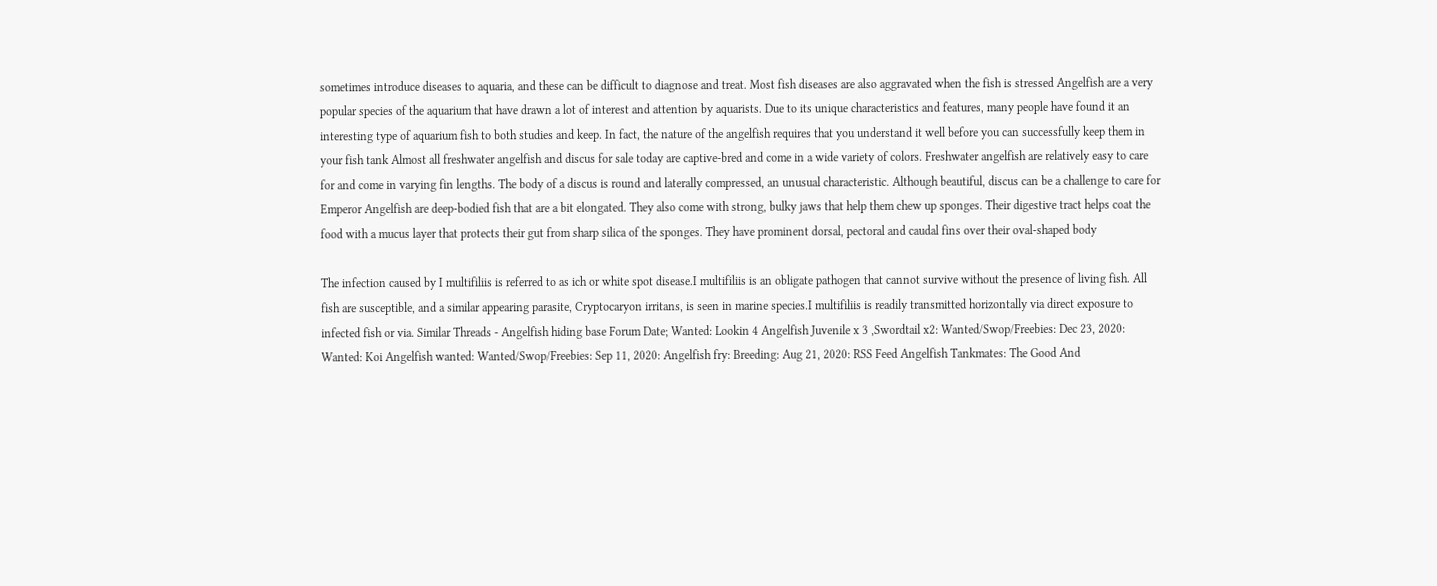sometimes introduce diseases to aquaria, and these can be difficult to diagnose and treat. Most fish diseases are also aggravated when the fish is stressed Angelfish are a very popular species of the aquarium that have drawn a lot of interest and attention by aquarists. Due to its unique characteristics and features, many people have found it an interesting type of aquarium fish to both studies and keep. In fact, the nature of the angelfish requires that you understand it well before you can successfully keep them in your fish tank Almost all freshwater angelfish and discus for sale today are captive-bred and come in a wide variety of colors. Freshwater angelfish are relatively easy to care for and come in varying fin lengths. The body of a discus is round and laterally compressed, an unusual characteristic. Although beautiful, discus can be a challenge to care for Emperor Angelfish are deep-bodied fish that are a bit elongated. They also come with strong, bulky jaws that help them chew up sponges. Their digestive tract helps coat the food with a mucus layer that protects their gut from sharp silica of the sponges. They have prominent dorsal, pectoral and caudal fins over their oval-shaped body

The infection caused by I multifiliis is referred to as ich or white spot disease.I multifiliis is an obligate pathogen that cannot survive without the presence of living fish. All fish are susceptible, and a similar appearing parasite, Cryptocaryon irritans, is seen in marine species.I multifiliis is readily transmitted horizontally via direct exposure to infected fish or via. Similar Threads - Angelfish hiding base Forum Date; Wanted: Lookin 4 Angelfish Juvenile x 3 ,Swordtail x2: Wanted/Swop/Freebies: Dec 23, 2020: Wanted: Koi Angelfish wanted: Wanted/Swop/Freebies: Sep 11, 2020: Angelfish fry: Breeding: Aug 21, 2020: RSS Feed Angelfish Tankmates: The Good And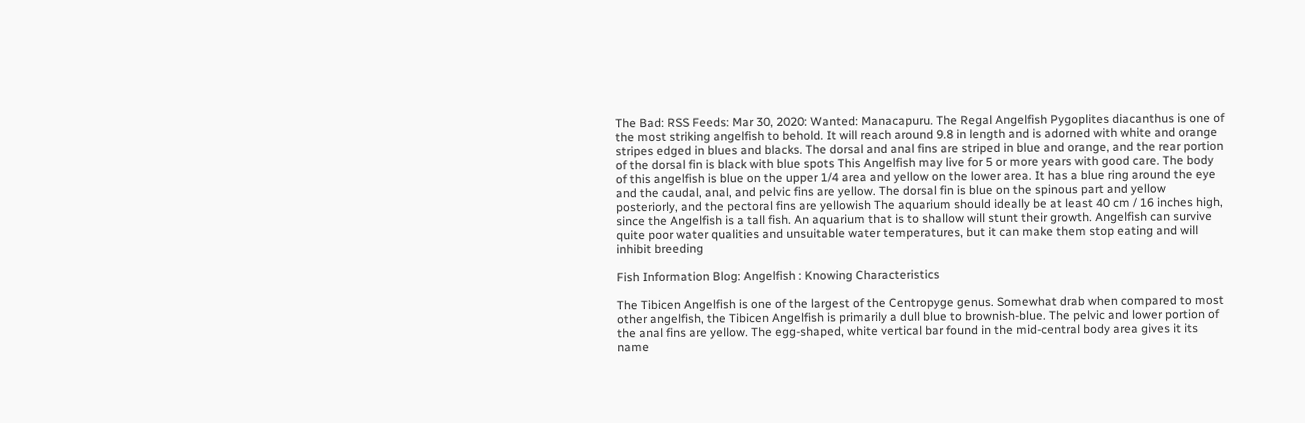The Bad: RSS Feeds: Mar 30, 2020: Wanted: Manacapuru. The Regal Angelfish Pygoplites diacanthus is one of the most striking angelfish to behold. It will reach around 9.8 in length and is adorned with white and orange stripes edged in blues and blacks. The dorsal and anal fins are striped in blue and orange, and the rear portion of the dorsal fin is black with blue spots This Angelfish may live for 5 or more years with good care. The body of this angelfish is blue on the upper 1/4 area and yellow on the lower area. It has a blue ring around the eye and the caudal, anal, and pelvic fins are yellow. The dorsal fin is blue on the spinous part and yellow posteriorly, and the pectoral fins are yellowish The aquarium should ideally be at least 40 cm / 16 inches high, since the Angelfish is a tall fish. An aquarium that is to shallow will stunt their growth. Angelfish can survive quite poor water qualities and unsuitable water temperatures, but it can make them stop eating and will inhibit breeding

Fish Information Blog: Angelfish : Knowing Characteristics

The Tibicen Angelfish is one of the largest of the Centropyge genus. Somewhat drab when compared to most other angelfish, the Tibicen Angelfish is primarily a dull blue to brownish-blue. The pelvic and lower portion of the anal fins are yellow. The egg-shaped, white vertical bar found in the mid-central body area gives it its name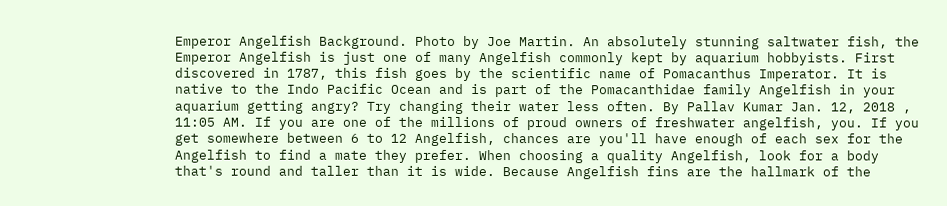Emperor Angelfish Background. Photo by Joe Martin. An absolutely stunning saltwater fish, the Emperor Angelfish is just one of many Angelfish commonly kept by aquarium hobbyists. First discovered in 1787, this fish goes by the scientific name of Pomacanthus Imperator. It is native to the Indo Pacific Ocean and is part of the Pomacanthidae family Angelfish in your aquarium getting angry? Try changing their water less often. By Pallav Kumar Jan. 12, 2018 , 11:05 AM. If you are one of the millions of proud owners of freshwater angelfish, you. If you get somewhere between 6 to 12 Angelfish, chances are you'll have enough of each sex for the Angelfish to find a mate they prefer. When choosing a quality Angelfish, look for a body that's round and taller than it is wide. Because Angelfish fins are the hallmark of the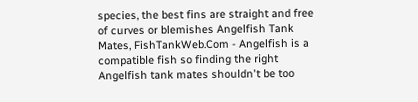species, the best fins are straight and free of curves or blemishes Angelfish Tank Mates, FishTankWeb.Com - Angelfish is a compatible fish so finding the right Angelfish tank mates shouldn't be too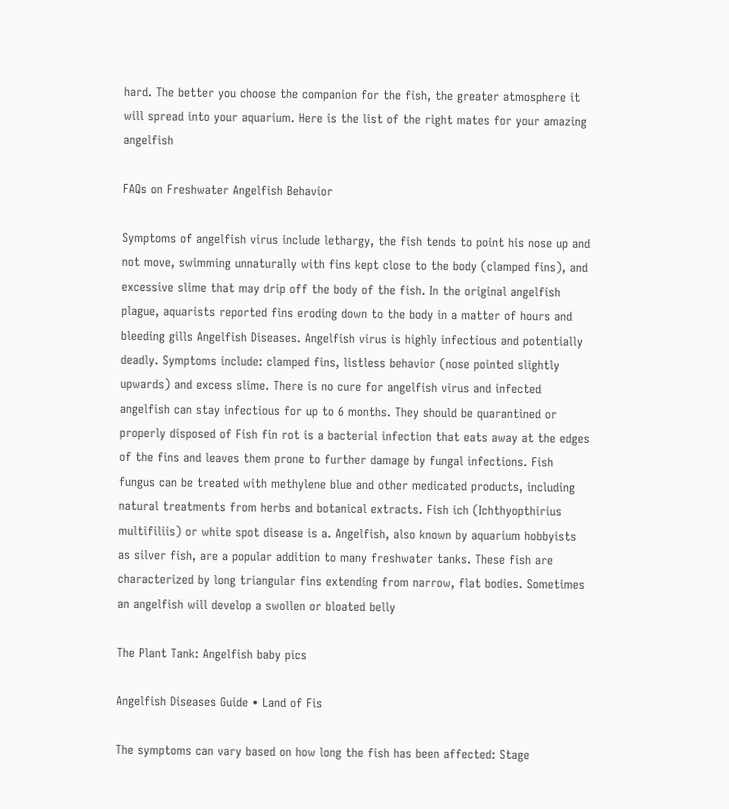hard. The better you choose the companion for the fish, the greater atmosphere it will spread into your aquarium. Here is the list of the right mates for your amazing angelfish

FAQs on Freshwater Angelfish Behavior

Symptoms of angelfish virus include lethargy, the fish tends to point his nose up and not move, swimming unnaturally with fins kept close to the body (clamped fins), and excessive slime that may drip off the body of the fish. In the original angelfish plague, aquarists reported fins eroding down to the body in a matter of hours and bleeding gills Angelfish Diseases. Angelfish virus is highly infectious and potentially deadly. Symptoms include: clamped fins, listless behavior (nose pointed slightly upwards) and excess slime. There is no cure for angelfish virus and infected angelfish can stay infectious for up to 6 months. They should be quarantined or properly disposed of Fish fin rot is a bacterial infection that eats away at the edges of the fins and leaves them prone to further damage by fungal infections. Fish fungus can be treated with methylene blue and other medicated products, including natural treatments from herbs and botanical extracts. Fish ich (Ichthyopthirius multifiliis) or white spot disease is a. Angelfish, also known by aquarium hobbyists as silver fish, are a popular addition to many freshwater tanks. These fish are characterized by long triangular fins extending from narrow, flat bodies. Sometimes an angelfish will develop a swollen or bloated belly

The Plant Tank: Angelfish baby pics

Angelfish Diseases Guide • Land of Fis

The symptoms can vary based on how long the fish has been affected: Stage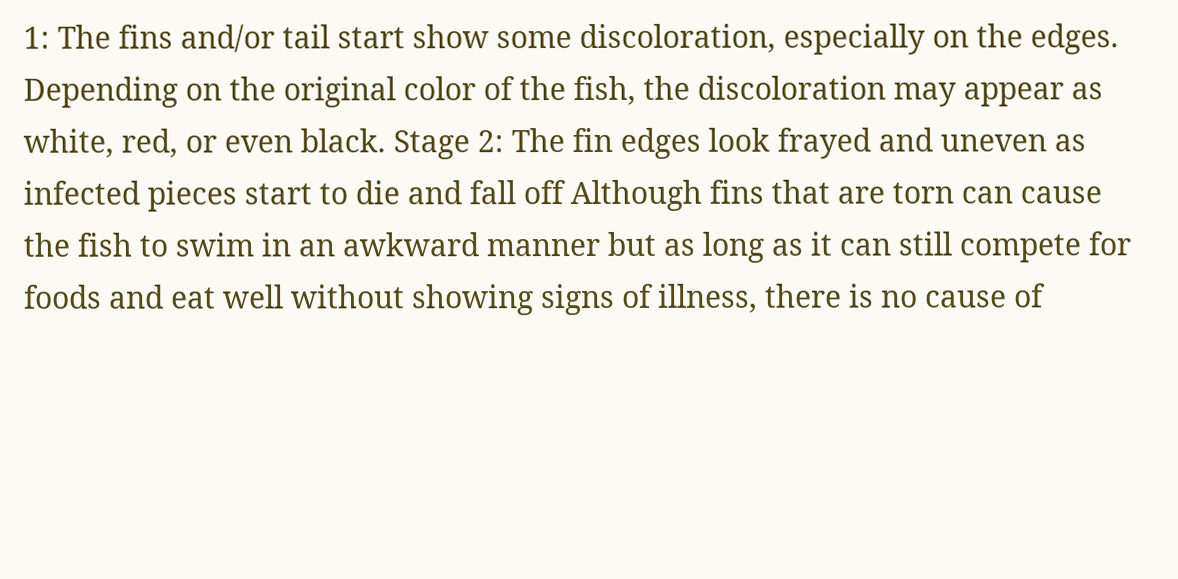1: The fins and/or tail start show some discoloration, especially on the edges. Depending on the original color of the fish, the discoloration may appear as white, red, or even black. Stage 2: The fin edges look frayed and uneven as infected pieces start to die and fall off Although fins that are torn can cause the fish to swim in an awkward manner but as long as it can still compete for foods and eat well without showing signs of illness, there is no cause of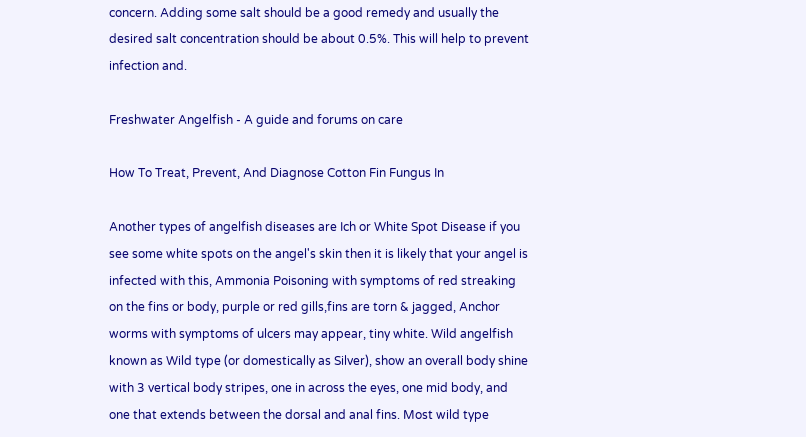concern. Adding some salt should be a good remedy and usually the desired salt concentration should be about 0.5%. This will help to prevent infection and.

Freshwater Angelfish - A guide and forums on care

How To Treat, Prevent, And Diagnose Cotton Fin Fungus In

Another types of angelfish diseases are Ich or White Spot Disease if you see some white spots on the angel's skin then it is likely that your angel is infected with this, Ammonia Poisoning with symptoms of red streaking on the fins or body, purple or red gills,fins are torn & jagged, Anchor worms with symptoms of ulcers may appear, tiny white. Wild angelfish known as Wild type (or domestically as Silver), show an overall body shine with 3 vertical body stripes, one in across the eyes, one mid body, and one that extends between the dorsal and anal fins. Most wild type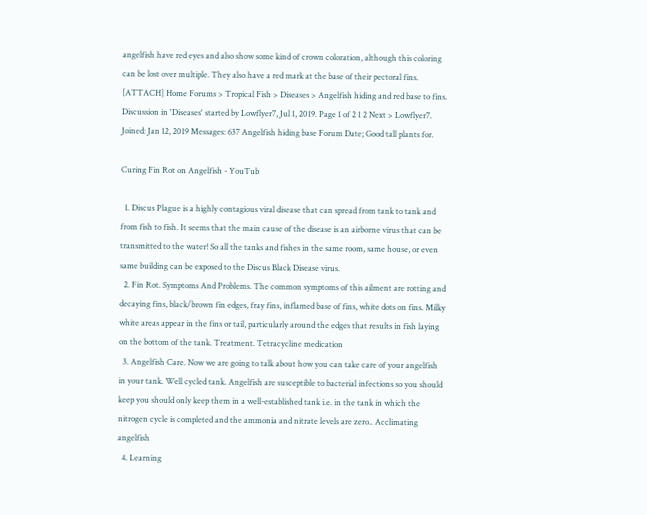angelfish have red eyes and also show some kind of crown coloration, although this coloring can be lost over multiple. They also have a red mark at the base of their pectoral fins. [ATTACH] Home Forums > Tropical Fish > Diseases > Angelfish hiding and red base to fins. Discussion in 'Diseases' started by Lowflyer7, Jul 1, 2019. Page 1 of 2 1 2 Next > Lowflyer7. Joined: Jan 12, 2019 Messages: 637 Angelfish hiding base Forum Date; Good tall plants for.

Curing Fin Rot on Angelfish - YouTub

  1. Discus Plague is a highly contagious viral disease that can spread from tank to tank and from fish to fish. It seems that the main cause of the disease is an airborne virus that can be transmitted to the water! So all the tanks and fishes in the same room, same house, or even same building can be exposed to the Discus Black Disease virus.
  2. Fin Rot. Symptoms And Problems. The common symptoms of this ailment are rotting and decaying fins, black/brown fin edges, fray fins, inflamed base of fins, white dots on fins. Milky white areas appear in the fins or tail, particularly around the edges that results in fish laying on the bottom of the tank. Treatment. Tetracycline medication
  3. Angelfish Care. Now we are going to talk about how you can take care of your angelfish in your tank. Well cycled tank. Angelfish are susceptible to bacterial infections so you should keep you should only keep them in a well-established tank i.e. in the tank in which the nitrogen cycle is completed and the ammonia and nitrate levels are zero.. Acclimating angelfish
  4. Learning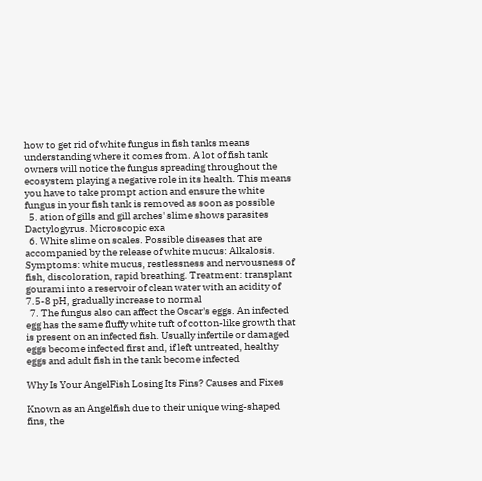how to get rid of white fungus in fish tanks means understanding where it comes from. A lot of fish tank owners will notice the fungus spreading throughout the ecosystem playing a negative role in its health. This means you have to take prompt action and ensure the white fungus in your fish tank is removed as soon as possible
  5. ation of gills and gill arches' slime shows parasites Dactylogyrus. Microscopic exa
  6. White slime on scales. Possible diseases that are accompanied by the release of white mucus: Alkalosis. Symptoms: white mucus, restlessness and nervousness of fish, discoloration, rapid breathing. Treatment: transplant gourami into a reservoir of clean water with an acidity of 7.5-8 pH, gradually increase to normal
  7. The fungus also can affect the Oscar's eggs. An infected egg has the same fluffy white tuft of cotton-like growth that is present on an infected fish. Usually infertile or damaged eggs become infected first and, if left untreated, healthy eggs and adult fish in the tank become infected

Why Is Your AngelFish Losing Its Fins? Causes and Fixes

Known as an Angelfish due to their unique wing-shaped fins, the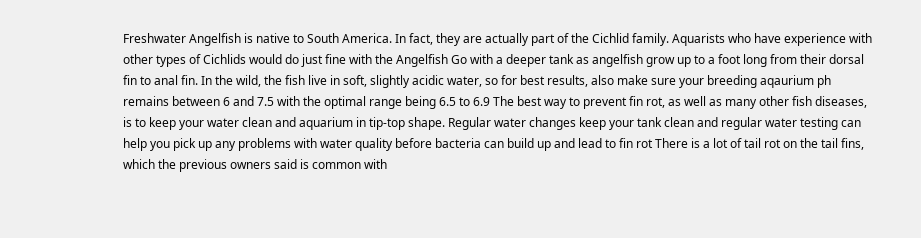Freshwater Angelfish is native to South America. In fact, they are actually part of the Cichlid family. Aquarists who have experience with other types of Cichlids would do just fine with the Angelfish Go with a deeper tank as angelfish grow up to a foot long from their dorsal fin to anal fin. In the wild, the fish live in soft, slightly acidic water, so for best results, also make sure your breeding aqaurium ph remains between 6 and 7.5 with the optimal range being 6.5 to 6.9 The best way to prevent fin rot, as well as many other fish diseases, is to keep your water clean and aquarium in tip-top shape. Regular water changes keep your tank clean and regular water testing can help you pick up any problems with water quality before bacteria can build up and lead to fin rot There is a lot of tail rot on the tail fins, which the previous owners said is common with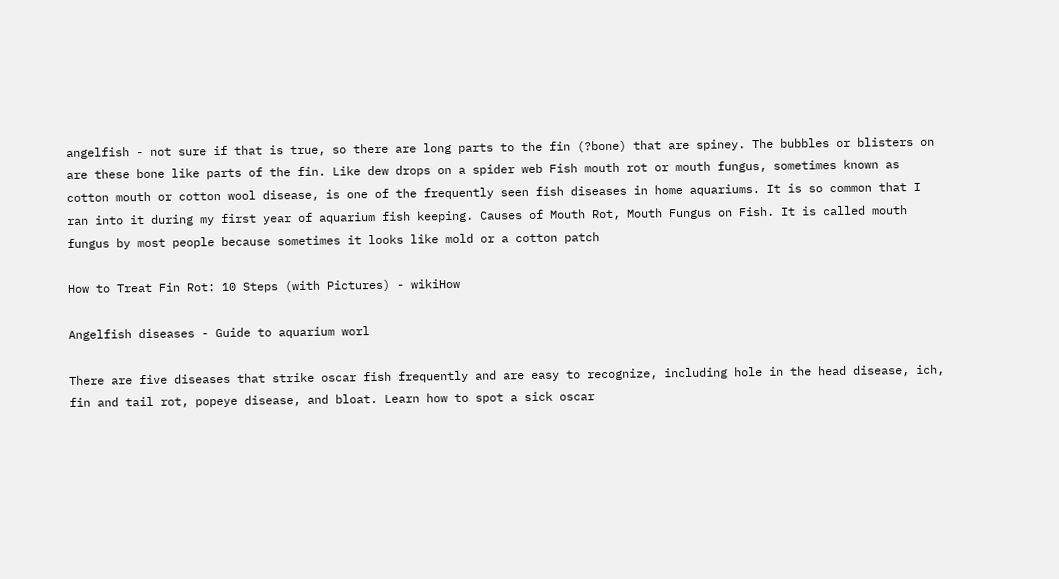angelfish - not sure if that is true, so there are long parts to the fin (?bone) that are spiney. The bubbles or blisters on are these bone like parts of the fin. Like dew drops on a spider web Fish mouth rot or mouth fungus, sometimes known as cotton mouth or cotton wool disease, is one of the frequently seen fish diseases in home aquariums. It is so common that I ran into it during my first year of aquarium fish keeping. Causes of Mouth Rot, Mouth Fungus on Fish. It is called mouth fungus by most people because sometimes it looks like mold or a cotton patch

How to Treat Fin Rot: 10 Steps (with Pictures) - wikiHow

Angelfish diseases - Guide to aquarium worl

There are five diseases that strike oscar fish frequently and are easy to recognize, including hole in the head disease, ich, fin and tail rot, popeye disease, and bloat. Learn how to spot a sick oscar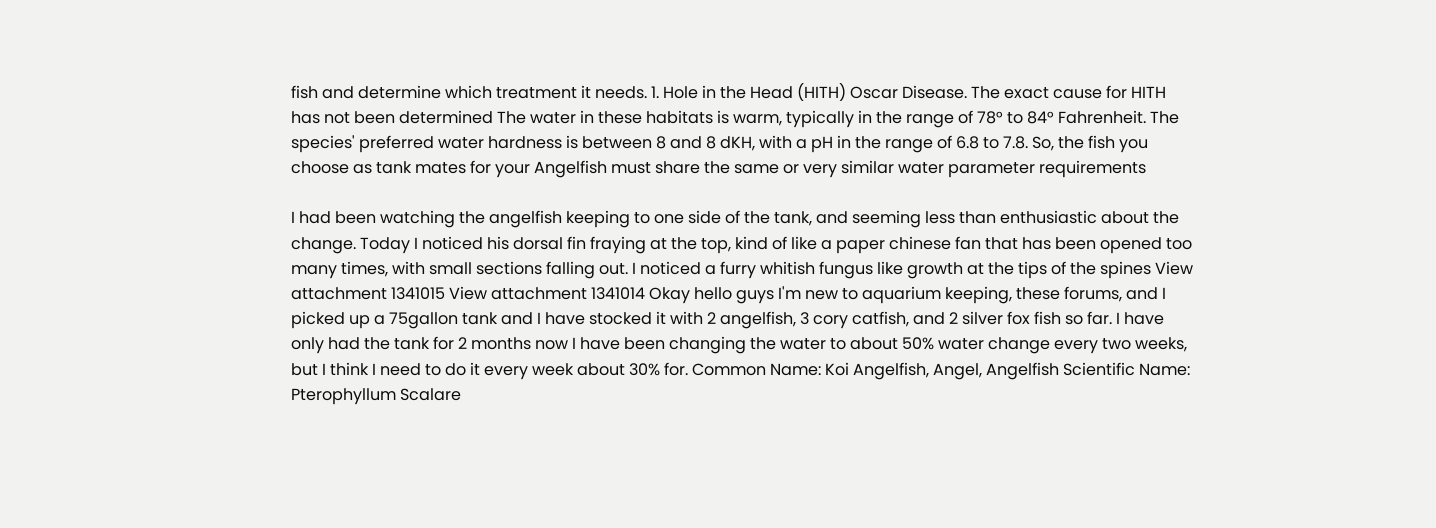fish and determine which treatment it needs. 1. Hole in the Head (HITH) Oscar Disease. The exact cause for HITH has not been determined The water in these habitats is warm, typically in the range of 78° to 84° Fahrenheit. The species' preferred water hardness is between 8 and 8 dKH, with a pH in the range of 6.8 to 7.8. So, the fish you choose as tank mates for your Angelfish must share the same or very similar water parameter requirements

I had been watching the angelfish keeping to one side of the tank, and seeming less than enthusiastic about the change. Today I noticed his dorsal fin fraying at the top, kind of like a paper chinese fan that has been opened too many times, with small sections falling out. I noticed a furry whitish fungus like growth at the tips of the spines View attachment 1341015 View attachment 1341014 Okay hello guys I'm new to aquarium keeping, these forums, and I picked up a 75gallon tank and I have stocked it with 2 angelfish, 3 cory catfish, and 2 silver fox fish so far. I have only had the tank for 2 months now I have been changing the water to about 50% water change every two weeks, but I think I need to do it every week about 30% for. Common Name: Koi Angelfish, Angel, Angelfish Scientific Name: Pterophyllum Scalare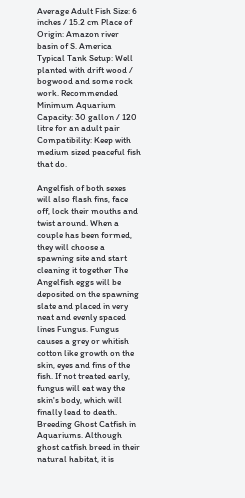Average Adult Fish Size: 6 inches / 15.2 cm Place of Origin: Amazon river basin of S. America Typical Tank Setup: Well planted with drift wood / bogwood and some rock work. Recommended Minimum Aquarium Capacity: 30 gallon / 120 litre for an adult pair Compatibility: Keep with medium sized peaceful fish that do.

Angelfish of both sexes will also flash fins, face off, lock their mouths and twist around. When a couple has been formed, they will choose a spawning site and start cleaning it together The Angelfish eggs will be deposited on the spawning slate and placed in very neat and evenly spaced lines Fungus. Fungus causes a grey or whitish cotton like growth on the skin, eyes and fins of the fish. If not treated early, fungus will eat way the skin's body, which will finally lead to death. Breeding Ghost Catfish in Aquariums. Although ghost catfish breed in their natural habitat, it is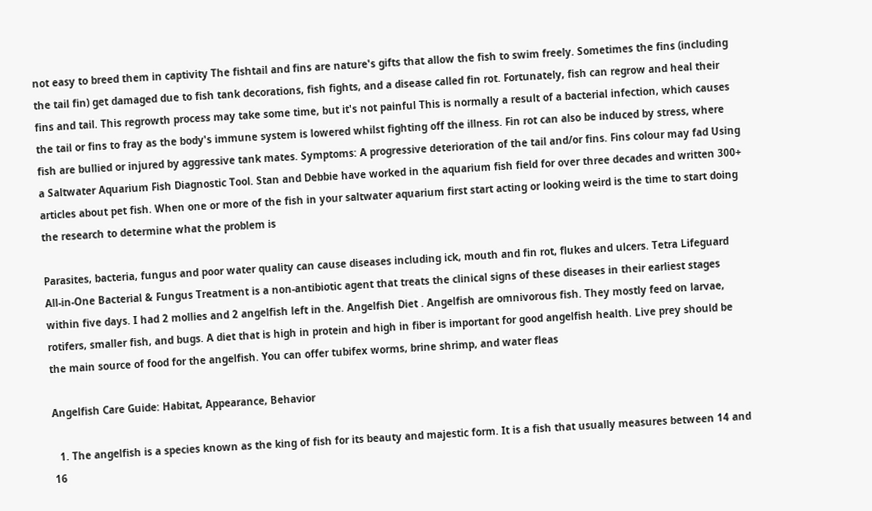not easy to breed them in captivity The fishtail and fins are nature's gifts that allow the fish to swim freely. Sometimes the fins (including the tail fin) get damaged due to fish tank decorations, fish fights, and a disease called fin rot. Fortunately, fish can regrow and heal their fins and tail. This regrowth process may take some time, but it's not painful This is normally a result of a bacterial infection, which causes the tail or fins to fray as the body's immune system is lowered whilst fighting off the illness. Fin rot can also be induced by stress, where fish are bullied or injured by aggressive tank mates. Symptoms: A progressive deterioration of the tail and/or fins. Fins colour may fad Using a Saltwater Aquarium Fish Diagnostic Tool. Stan and Debbie have worked in the aquarium fish field for over three decades and written 300+ articles about pet fish. When one or more of the fish in your saltwater aquarium first start acting or looking weird is the time to start doing the research to determine what the problem is

Parasites, bacteria, fungus and poor water quality can cause diseases including ick, mouth and fin rot, flukes and ulcers. Tetra Lifeguard All-in-One Bacterial & Fungus Treatment is a non-antibiotic agent that treats the clinical signs of these diseases in their earliest stages within five days. I had 2 mollies and 2 angelfish left in the. Angelfish Diet . Angelfish are omnivorous fish. They mostly feed on larvae, rotifers, smaller fish, and bugs. A diet that is high in protein and high in fiber is important for good angelfish health. Live prey should be the main source of food for the angelfish. You can offer tubifex worms, brine shrimp, and water fleas

Angelfish Care Guide: Habitat, Appearance, Behavior

  1. The angelfish is a species known as the king of fish for its beauty and majestic form. It is a fish that usually measures between 14 and 16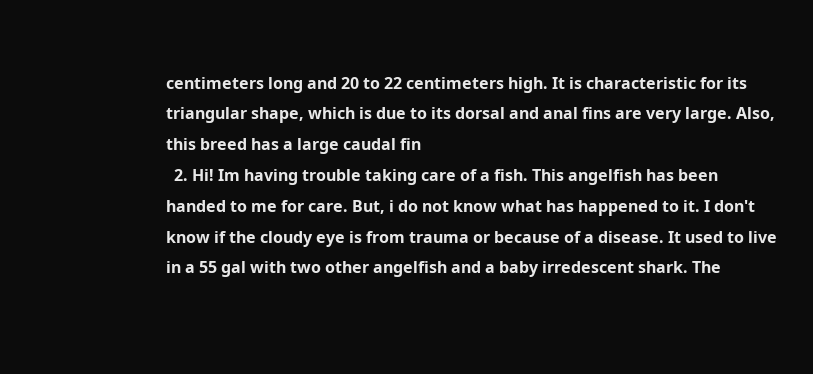centimeters long and 20 to 22 centimeters high. It is characteristic for its triangular shape, which is due to its dorsal and anal fins are very large. Also, this breed has a large caudal fin
  2. Hi! Im having trouble taking care of a fish. This angelfish has been handed to me for care. But, i do not know what has happened to it. I don't know if the cloudy eye is from trauma or because of a disease. It used to live in a 55 gal with two other angelfish and a baby irredescent shark. The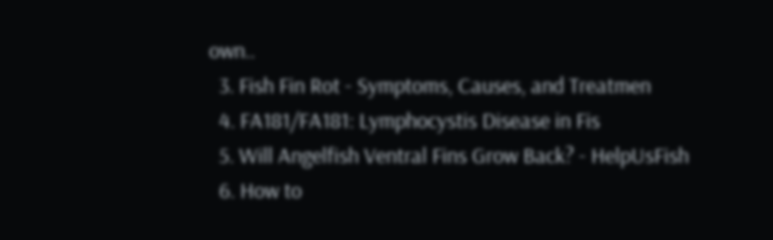own..
  3. Fish Fin Rot - Symptoms, Causes, and Treatmen
  4. FA181/FA181: Lymphocystis Disease in Fis
  5. Will Angelfish Ventral Fins Grow Back? - HelpUsFish
  6. How to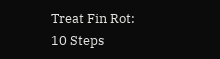Treat Fin Rot: 10 Steps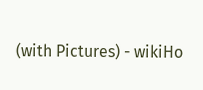(with Pictures) - wikiHo